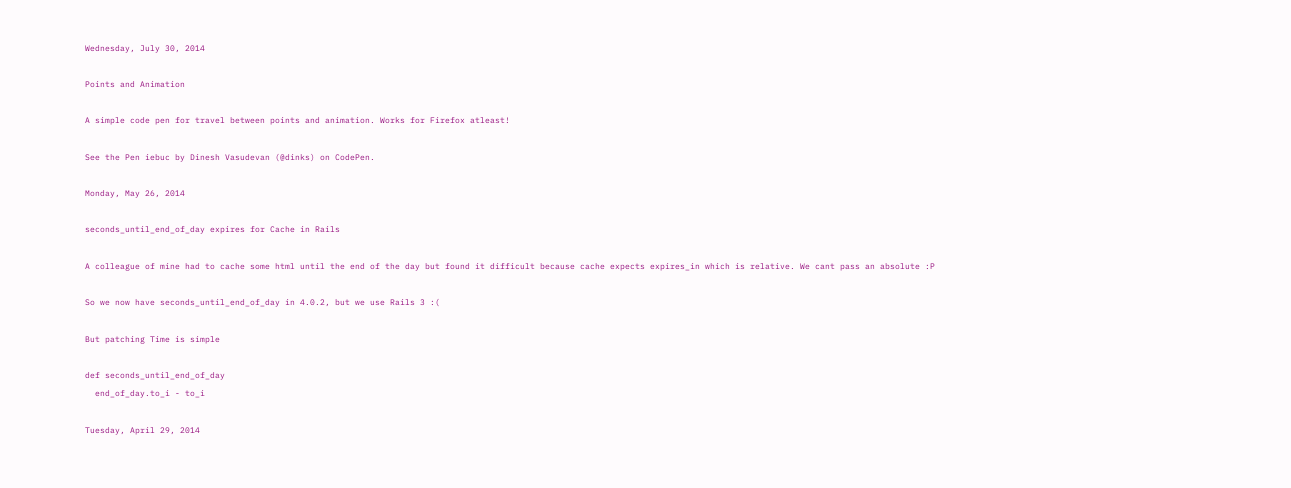Wednesday, July 30, 2014

Points and Animation

A simple code pen for travel between points and animation. Works for Firefox atleast!

See the Pen iebuc by Dinesh Vasudevan (@dinks) on CodePen.

Monday, May 26, 2014

seconds_until_end_of_day expires for Cache in Rails

A colleague of mine had to cache some html until the end of the day but found it difficult because cache expects expires_in which is relative. We cant pass an absolute :P

So we now have seconds_until_end_of_day in 4.0.2, but we use Rails 3 :(

But patching Time is simple

def seconds_until_end_of_day
  end_of_day.to_i - to_i

Tuesday, April 29, 2014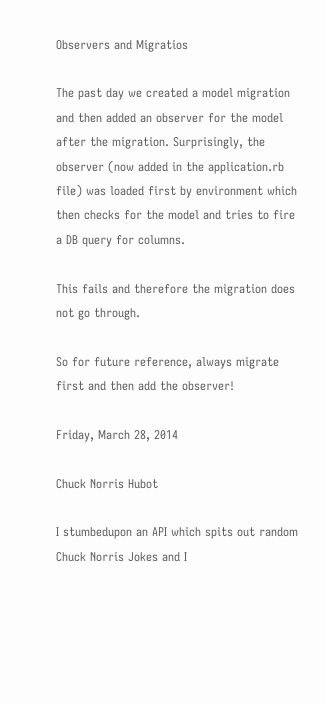Observers and Migratios

The past day we created a model migration and then added an observer for the model after the migration. Surprisingly, the observer (now added in the application.rb file) was loaded first by environment which then checks for the model and tries to fire a DB query for columns.

This fails and therefore the migration does not go through.

So for future reference, always migrate first and then add the observer!

Friday, March 28, 2014

Chuck Norris Hubot

I stumbedupon an API which spits out random Chuck Norris Jokes and I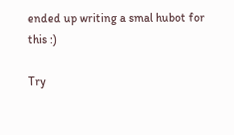ended up writing a smal hubot for this :)

Try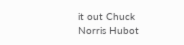it out Chuck Norris Hubot